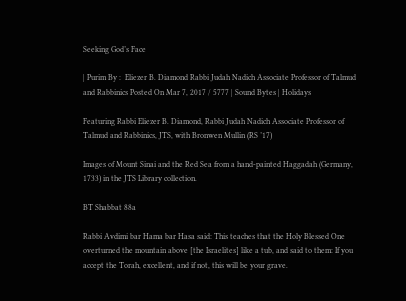Seeking God’s Face

| Purim By :  Eliezer B. Diamond Rabbi Judah Nadich Associate Professor of Talmud and Rabbinics Posted On Mar 7, 2017 / 5777 | Sound Bytes | Holidays

Featuring Rabbi Eliezer B. Diamond, Rabbi Judah Nadich Associate Professor of Talmud and Rabbinics, JTS, with Bronwen Mullin (RS ’17)

Images of Mount Sinai and the Red Sea from a hand-painted Haggadah (Germany, 1733) in the JTS Library collection.

BT Shabbat 88a

Rabbi Avdimi bar Hama bar Hasa said: This teaches that the Holy Blessed One overturned the mountain above [the Israelites] like a tub, and said to them: If you accept the Torah, excellent, and if not, this will be your grave.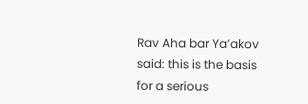Rav Aha bar Ya’akov said: this is the basis for a serious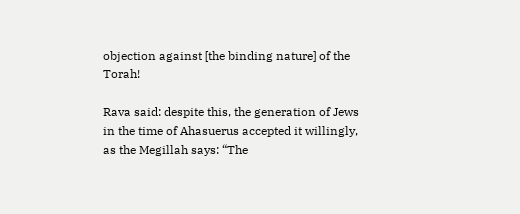objection against [the binding nature] of the Torah!

Rava said: despite this, the generation of Jews in the time of Ahasuerus accepted it willingly, as the Megillah says: “The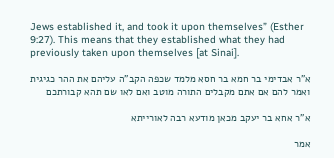Jews established it, and took it upon themselves” (Esther 9:27). This means that they established what they had previously taken upon themselves [at Sinai].

א”ר אבדימי בר חמא בר חסא מלמד שכפה הקב”ה עליהם את ההר כגיגית ואמר להם אם אתם מקבלים התורה מוטב ואם לאו שם תהא קבורתכם

א”ר אחא בר יעקב מכאן מודעא רבה לאורייתא

אמר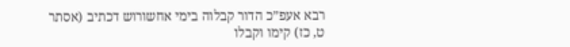רבא אעפ”כ הדור קבלוה בימי אחשורוש דכתיב (אסתר ט, כז) קימו וקבלו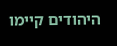היהודים קיימו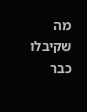מה שקיבלו כבר